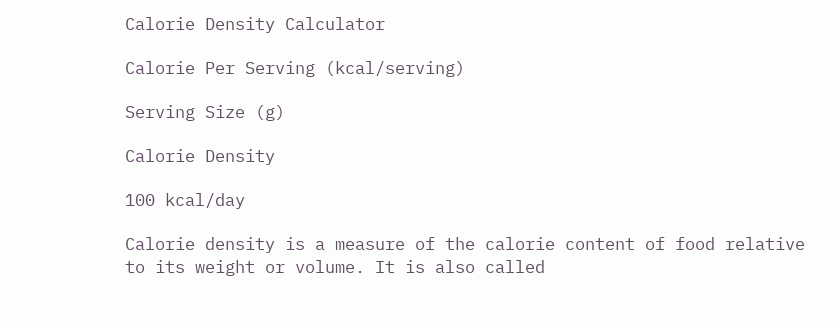Calorie Density Calculator

Calorie Per Serving (kcal/serving)

Serving Size (g)

Calorie Density

100 kcal/day

Calorie density is a measure of the calorie content of food relative to its weight or volume. It is also called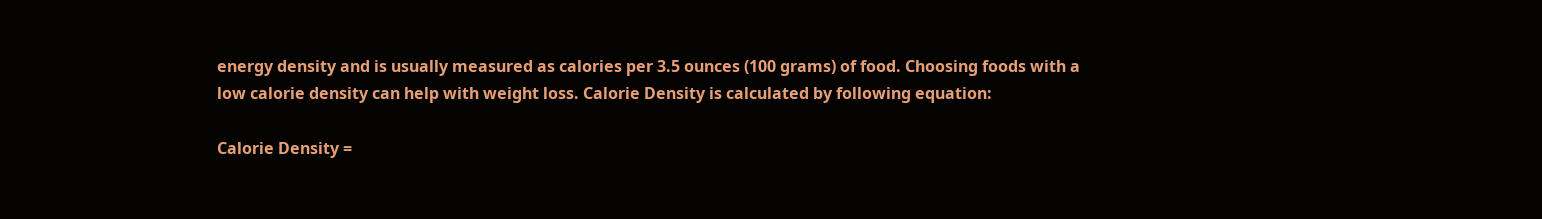energy density and is usually measured as calories per 3.5 ounces (100 grams) of food. Choosing foods with a low calorie density can help with weight loss. Calorie Density is calculated by following equation:

Calorie Density =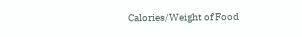Calories/Weight of Food